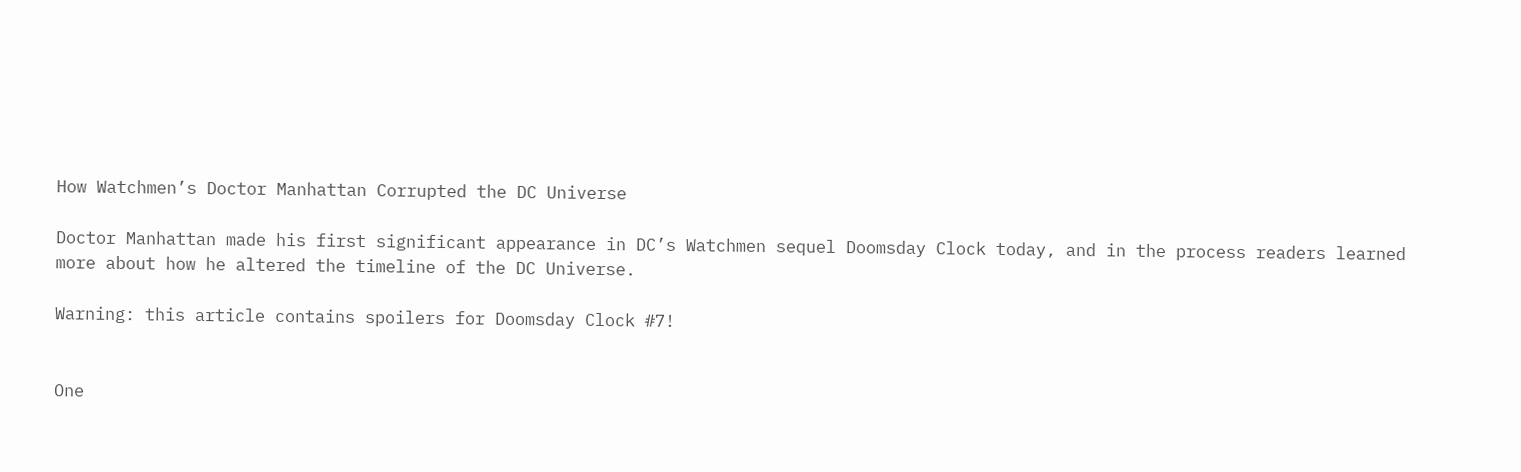How Watchmen’s Doctor Manhattan Corrupted the DC Universe

Doctor Manhattan made his first significant appearance in DC’s Watchmen sequel Doomsday Clock today, and in the process readers learned more about how he altered the timeline of the DC Universe.

Warning: this article contains spoilers for Doomsday Clock #7!


One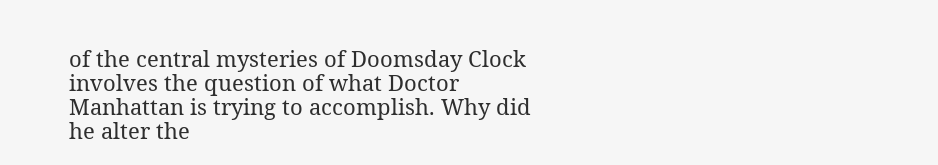of the central mysteries of Doomsday Clock involves the question of what Doctor Manhattan is trying to accomplish. Why did he alter the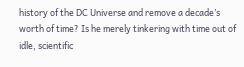history of the DC Universe and remove a decade’s worth of time? Is he merely tinkering with time out of idle, scientific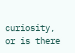curiosity, or is there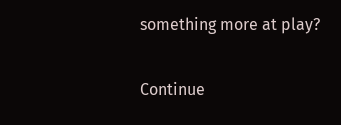something more at play?

Continue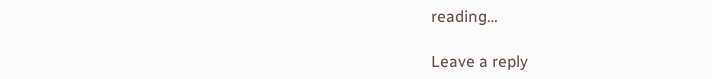reading…

Leave a reply